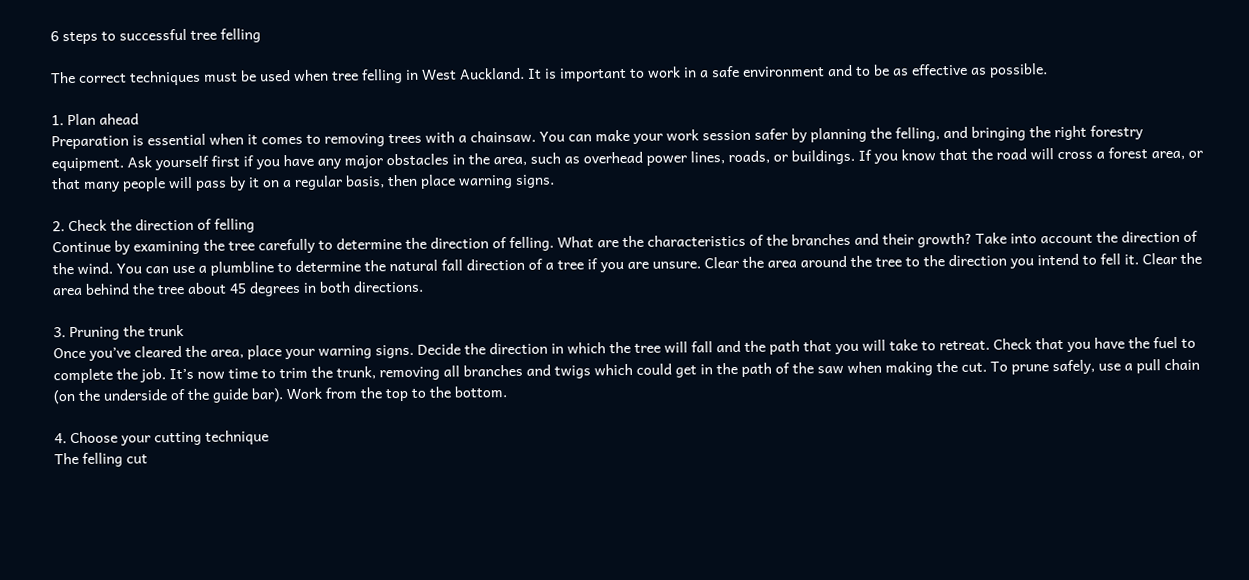6 steps to successful tree felling

The correct techniques must be used when tree felling in West Auckland. It is important to work in a safe environment and to be as effective as possible.

1. Plan ahead
Preparation is essential when it comes to removing trees with a chainsaw. You can make your work session safer by planning the felling, and bringing the right forestry equipment. Ask yourself first if you have any major obstacles in the area, such as overhead power lines, roads, or buildings. If you know that the road will cross a forest area, or that many people will pass by it on a regular basis, then place warning signs.

2. Check the direction of felling
Continue by examining the tree carefully to determine the direction of felling. What are the characteristics of the branches and their growth? Take into account the direction of the wind. You can use a plumbline to determine the natural fall direction of a tree if you are unsure. Clear the area around the tree to the direction you intend to fell it. Clear the area behind the tree about 45 degrees in both directions.

3. Pruning the trunk
Once you’ve cleared the area, place your warning signs. Decide the direction in which the tree will fall and the path that you will take to retreat. Check that you have the fuel to complete the job. It’s now time to trim the trunk, removing all branches and twigs which could get in the path of the saw when making the cut. To prune safely, use a pull chain (on the underside of the guide bar). Work from the top to the bottom.

4. Choose your cutting technique
The felling cut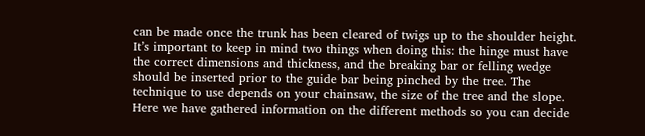can be made once the trunk has been cleared of twigs up to the shoulder height. It’s important to keep in mind two things when doing this: the hinge must have the correct dimensions and thickness, and the breaking bar or felling wedge should be inserted prior to the guide bar being pinched by the tree. The technique to use depends on your chainsaw, the size of the tree and the slope. Here we have gathered information on the different methods so you can decide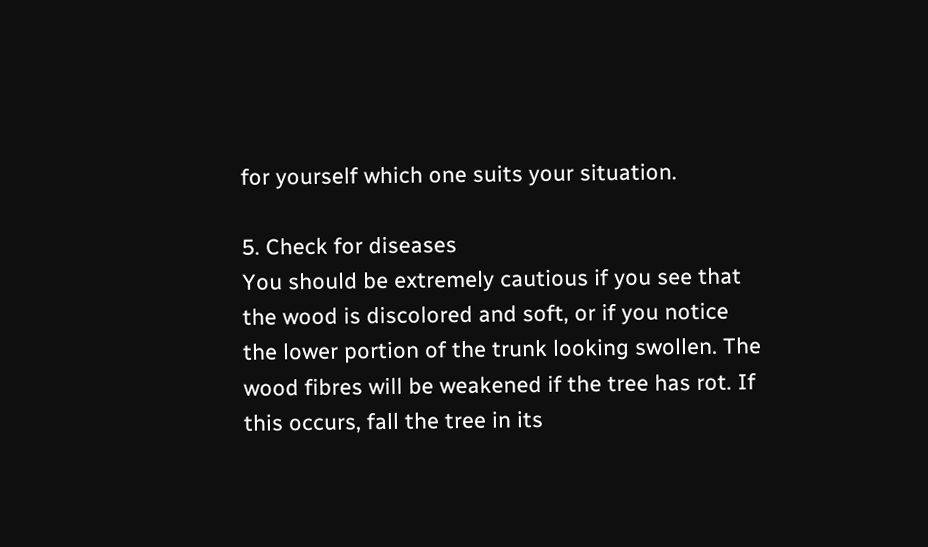for yourself which one suits your situation.

5. Check for diseases
You should be extremely cautious if you see that the wood is discolored and soft, or if you notice the lower portion of the trunk looking swollen. The wood fibres will be weakened if the tree has rot. If this occurs, fall the tree in its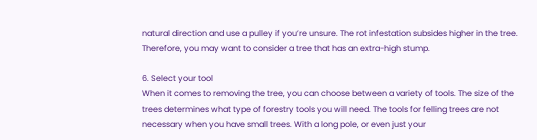natural direction and use a pulley if you’re unsure. The rot infestation subsides higher in the tree. Therefore, you may want to consider a tree that has an extra-high stump.

6. Select your tool
When it comes to removing the tree, you can choose between a variety of tools. The size of the trees determines what type of forestry tools you will need. The tools for felling trees are not necessary when you have small trees. With a long pole, or even just your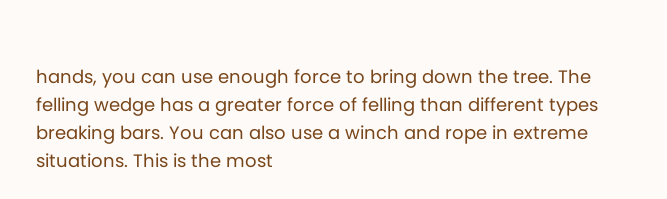hands, you can use enough force to bring down the tree. The felling wedge has a greater force of felling than different types breaking bars. You can also use a winch and rope in extreme situations. This is the most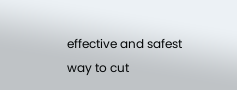effective and safest way to cut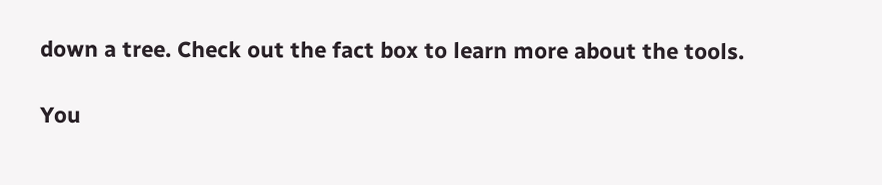down a tree. Check out the fact box to learn more about the tools.

You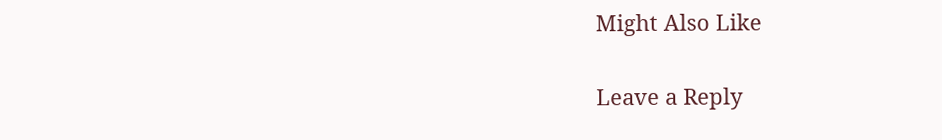Might Also Like

Leave a Reply